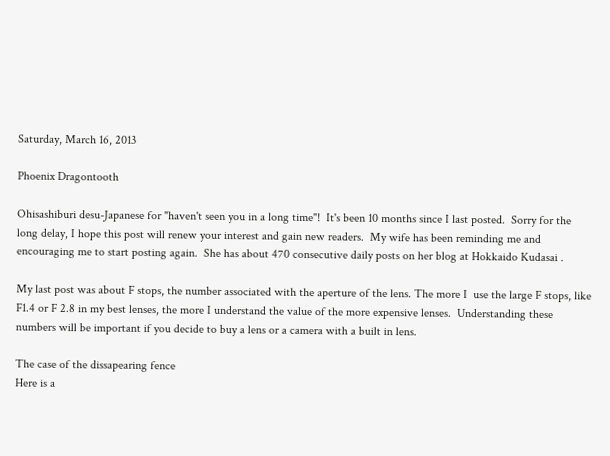Saturday, March 16, 2013

Phoenix Dragontooth

Ohisashiburi desu-Japanese for "haven't seen you in a long time"!  It's been 10 months since I last posted.  Sorry for the long delay, I hope this post will renew your interest and gain new readers.  My wife has been reminding me and encouraging me to start posting again.  She has about 470 consecutive daily posts on her blog at Hokkaido Kudasai .

My last post was about F stops, the number associated with the aperture of the lens. The more I  use the large F stops, like F1.4 or F 2.8 in my best lenses, the more I understand the value of the more expensive lenses.  Understanding these numbers will be important if you decide to buy a lens or a camera with a built in lens.

The case of the dissapearing fence
Here is a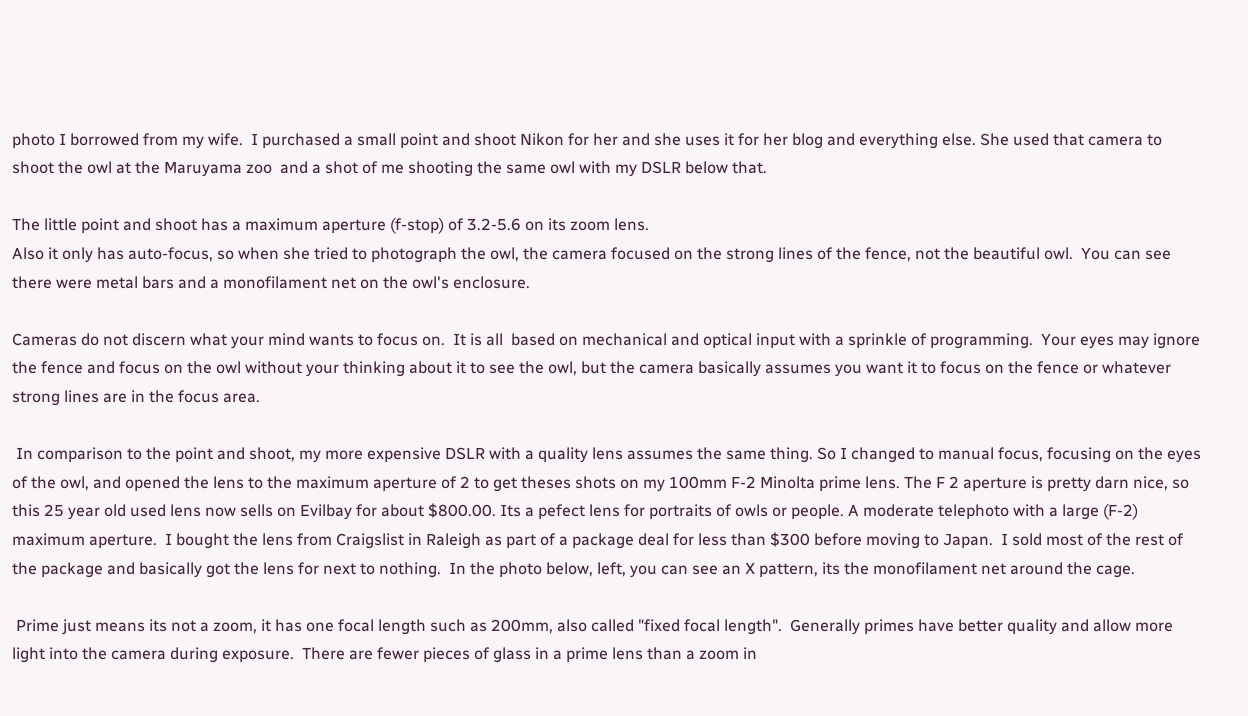photo I borrowed from my wife.  I purchased a small point and shoot Nikon for her and she uses it for her blog and everything else. She used that camera to shoot the owl at the Maruyama zoo  and a shot of me shooting the same owl with my DSLR below that.

The little point and shoot has a maximum aperture (f-stop) of 3.2-5.6 on its zoom lens.
Also it only has auto-focus, so when she tried to photograph the owl, the camera focused on the strong lines of the fence, not the beautiful owl.  You can see there were metal bars and a monofilament net on the owl's enclosure.

Cameras do not discern what your mind wants to focus on.  It is all  based on mechanical and optical input with a sprinkle of programming.  Your eyes may ignore the fence and focus on the owl without your thinking about it to see the owl, but the camera basically assumes you want it to focus on the fence or whatever strong lines are in the focus area.

 In comparison to the point and shoot, my more expensive DSLR with a quality lens assumes the same thing. So I changed to manual focus, focusing on the eyes of the owl, and opened the lens to the maximum aperture of 2 to get theses shots on my 100mm F-2 Minolta prime lens. The F 2 aperture is pretty darn nice, so this 25 year old used lens now sells on Evilbay for about $800.00. Its a pefect lens for portraits of owls or people. A moderate telephoto with a large (F-2) maximum aperture.  I bought the lens from Craigslist in Raleigh as part of a package deal for less than $300 before moving to Japan.  I sold most of the rest of the package and basically got the lens for next to nothing.  In the photo below, left, you can see an X pattern, its the monofilament net around the cage.

 Prime just means its not a zoom, it has one focal length such as 200mm, also called "fixed focal length".  Generally primes have better quality and allow more light into the camera during exposure.  There are fewer pieces of glass in a prime lens than a zoom in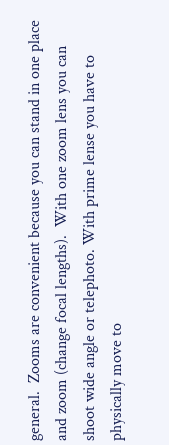general.  Zooms are convenient because you can stand in one place and zoom (change focal lengths).  With one zoom lens you can shoot wide angle or telephoto. With prime lense you have to physically move to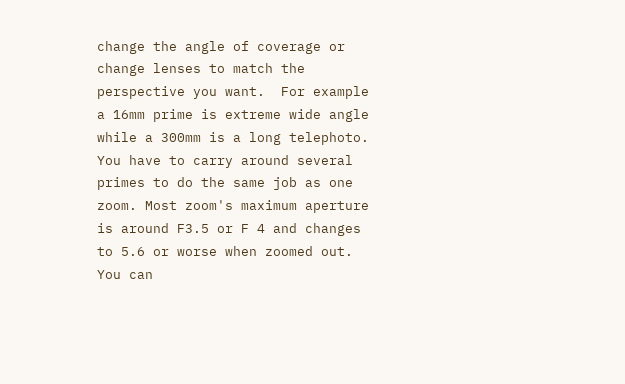change the angle of coverage or change lenses to match the perspective you want.  For example a 16mm prime is extreme wide angle while a 300mm is a long telephoto.  You have to carry around several primes to do the same job as one zoom. Most zoom's maximum aperture is around F3.5 or F 4 and changes to 5.6 or worse when zoomed out.  You can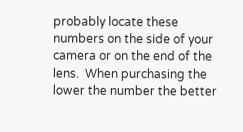probably locate these numbers on the side of your camera or on the end of the lens.  When purchasing the lower the number the better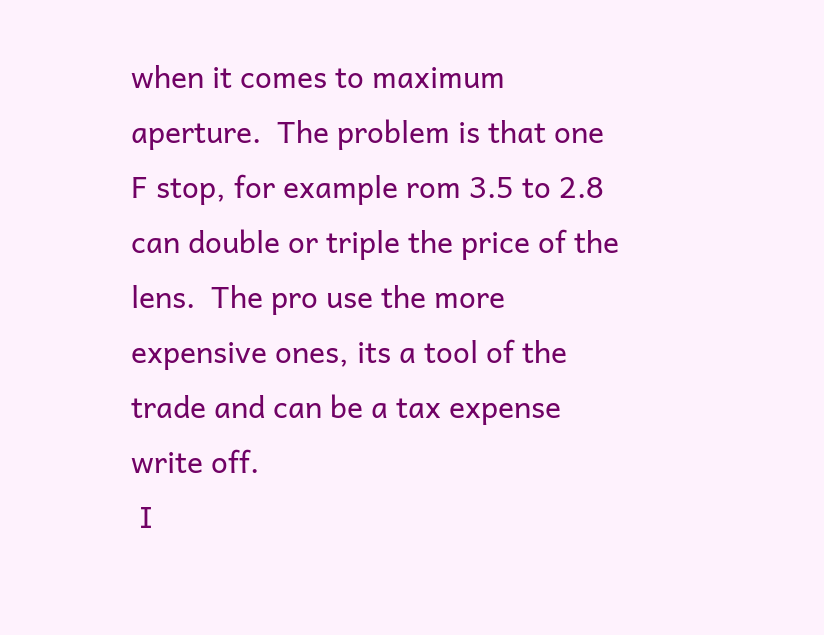when it comes to maximum aperture.  The problem is that one F stop, for example rom 3.5 to 2.8 can double or triple the price of the lens.  The pro use the more expensive ones, its a tool of the trade and can be a tax expense write off.
 I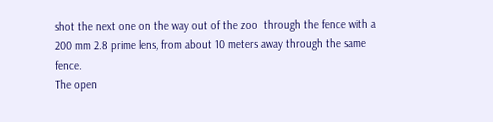shot the next one on the way out of the zoo  through the fence with a 200 mm 2.8 prime lens, from about 10 meters away through the same fence.
The open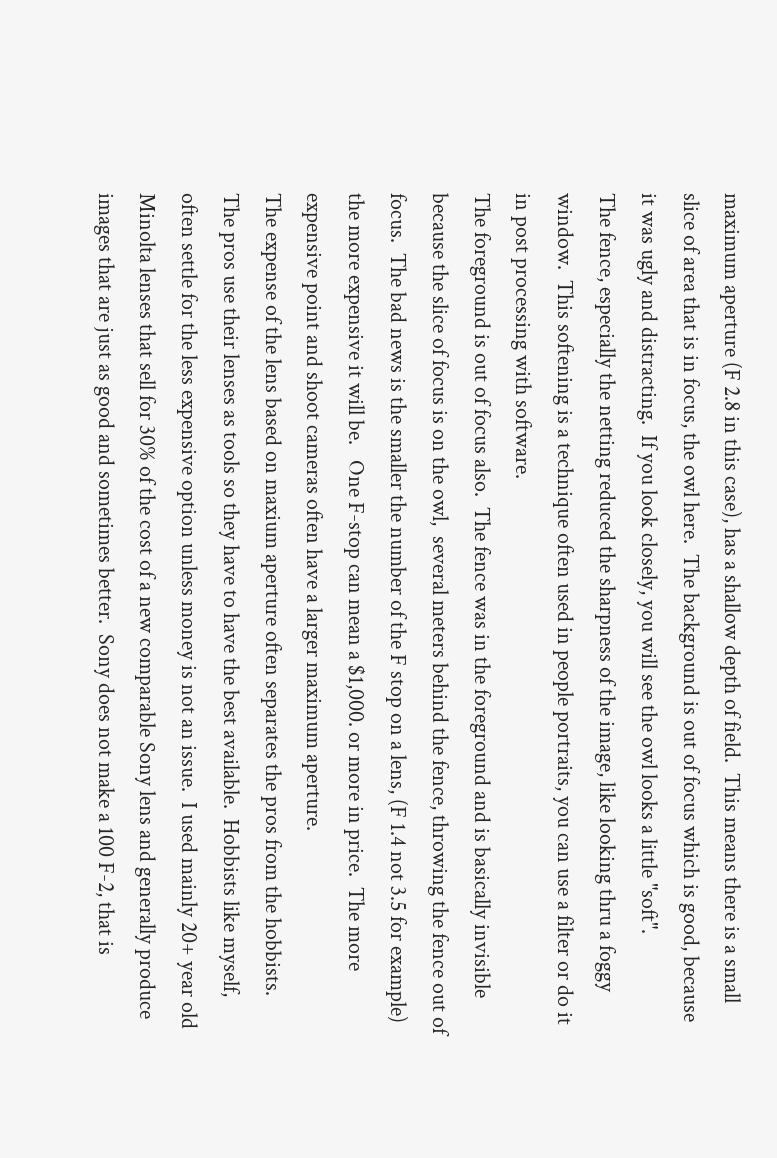maximum aperture (F 2.8 in this case), has a shallow depth of field.  This means there is a small slice of area that is in focus, the owl here.  The background is out of focus which is good, because it was ugly and distracting.  If you look closely, you will see the owl looks a little "soft".
The fence, especially the netting reduced the sharpness of the image, like looking thru a foggy window.  This softening is a technique often used in people portraits, you can use a filter or do it in post processing with software.
The foreground is out of focus also.  The fence was in the foreground and is basically invisible because the slice of focus is on the owl,  several meters behind the fence, throwing the fence out of focus.  The bad news is the smaller the number of the F stop on a lens, (F 1.4 not 3.5 for example) the more expensive it will be.   One F-stop can mean a $1,000. or more in price.  The more expensive point and shoot cameras often have a larger maximum aperture.
The expense of the lens based on maxium aperture often separates the pros from the hobbists.  The pros use their lenses as tools so they have to have the best available.  Hobbists like myself, often settle for the less expensive option unless money is not an issue.  I used mainly 20+ year old Minolta lenses that sell for 30% of the cost of a new comparable Sony lens and generally produce images that are just as good and sometimes better.  Sony does not make a 100 F-2, that is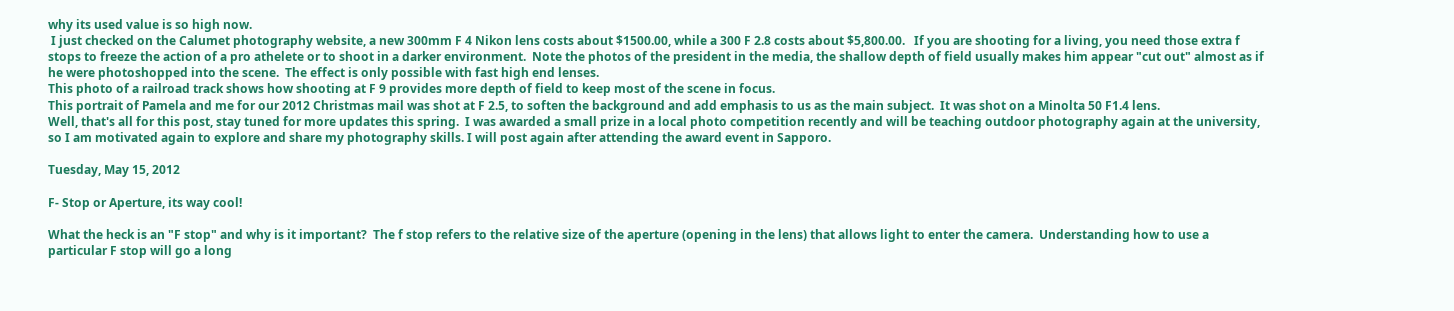why its used value is so high now.
 I just checked on the Calumet photography website, a new 300mm F 4 Nikon lens costs about $1500.00, while a 300 F 2.8 costs about $5,800.00.   If you are shooting for a living, you need those extra f stops to freeze the action of a pro athelete or to shoot in a darker environment.  Note the photos of the president in the media, the shallow depth of field usually makes him appear "cut out" almost as if he were photoshopped into the scene.  The effect is only possible with fast high end lenses.
This photo of a railroad track shows how shooting at F 9 provides more depth of field to keep most of the scene in focus.
This portrait of Pamela and me for our 2012 Christmas mail was shot at F 2.5, to soften the background and add emphasis to us as the main subject.  It was shot on a Minolta 50 F1.4 lens.
Well, that's all for this post, stay tuned for more updates this spring.  I was awarded a small prize in a local photo competition recently and will be teaching outdoor photography again at the university, so I am motivated again to explore and share my photography skills. I will post again after attending the award event in Sapporo.

Tuesday, May 15, 2012

F- Stop or Aperture, its way cool!

What the heck is an "F stop" and why is it important?  The f stop refers to the relative size of the aperture (opening in the lens) that allows light to enter the camera.  Understanding how to use a particular F stop will go a long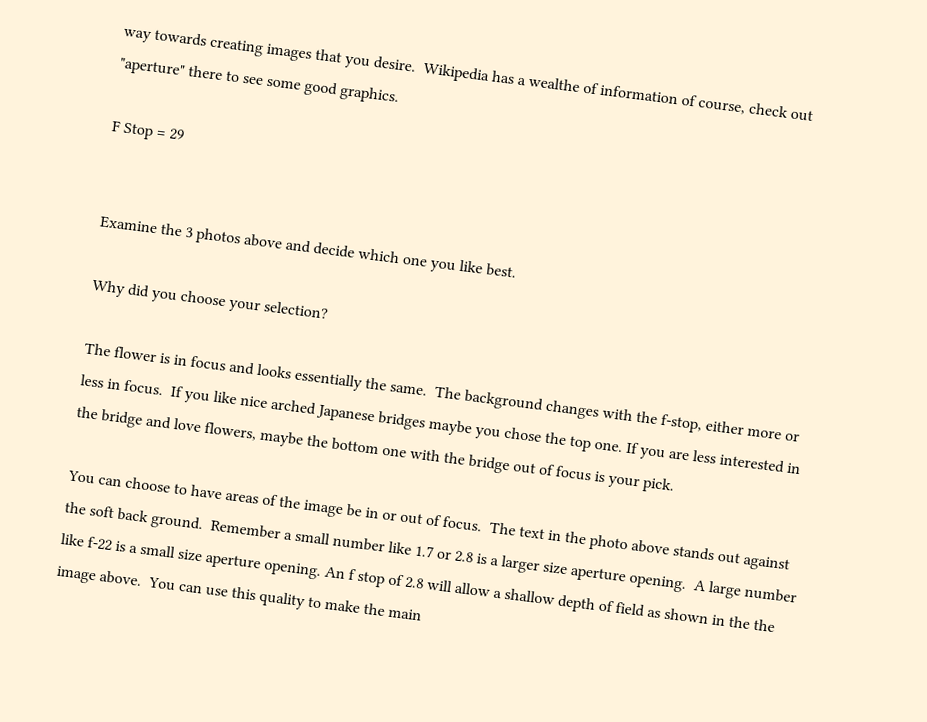way towards creating images that you desire.  Wikipedia has a wealthe of information of course, check out "aperture" there to see some good graphics.

F Stop = 29


Examine the 3 photos above and decide which one you like best.

Why did you choose your selection?

The flower is in focus and looks essentially the same.  The background changes with the f-stop, either more or less in focus.  If you like nice arched Japanese bridges maybe you chose the top one. If you are less interested in the bridge and love flowers, maybe the bottom one with the bridge out of focus is your pick.

You can choose to have areas of the image be in or out of focus.  The text in the photo above stands out against the soft back ground.  Remember a small number like 1.7 or 2.8 is a larger size aperture opening.  A large number like f-22 is a small size aperture opening. An f stop of 2.8 will allow a shallow depth of field as shown in the the image above.  You can use this quality to make the main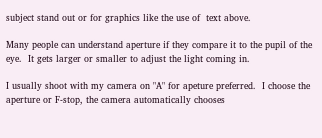subject stand out or for graphics like the use of  text above.

Many people can understand aperture if they compare it to the pupil of the eye.  It gets larger or smaller to adjust the light coming in.

I usually shoot with my camera on "A" for apeture preferred.  I choose the aperture or F-stop, the camera automatically chooses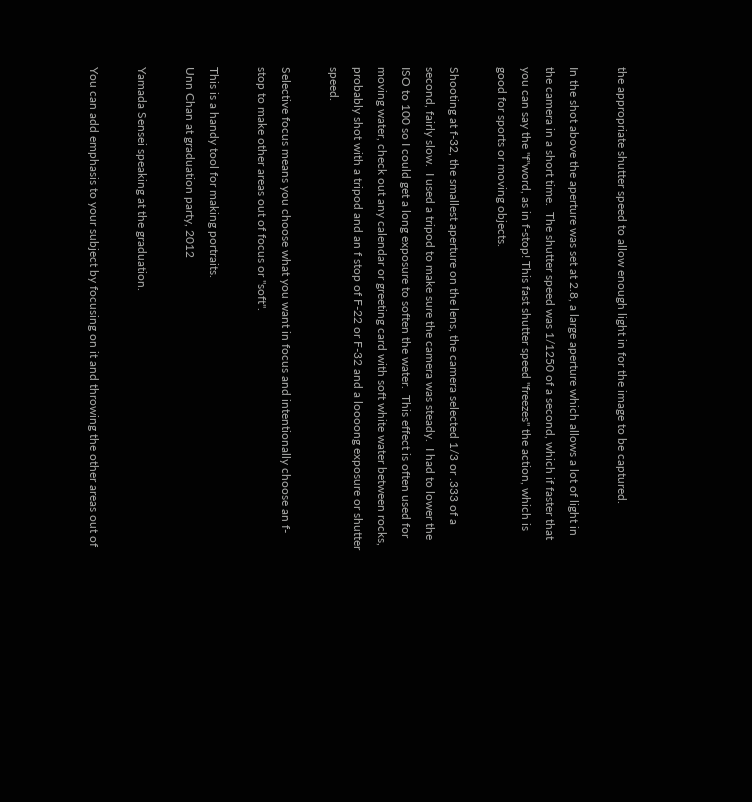the appropriate shutter speed to allow enough light in for the image to be captured.

In the shot above the aperture was set at 2.8, a large aperture which allows a lot of light in the camera in a short time.  The shutter speed was 1/1250 of a second, which if faster that you can say the "f"word, as in f-stop! This fast shutter speed "freezes" the action, which is good for sports or moving objects.

Shooting at f-32, the smallest aperture on the lens, the camera selected 1/3 or .333 of a second, fairly slow.  I used a tripod to make sure the camera was steady.  I had to lower the ISO to 100 so I could get a long exposure to soften the water.  This effect is often used for moving water, check out any calendar or greeting card with soft white water between rocks, probably shot with a tripod and an f stop of F-22 or F-32 and a loooong exposure or shutter speed.

Selective focus means you choose what you want in focus and intentionally choose an f-stop to make other areas out of focus or "soft".

This is a handy tool for making portraits.
Unn Chan at graduation party, 2012

Yamada Sensei speaking at the graduation.

You can add emphasis to your subject by focusing on it and throwing the other areas out of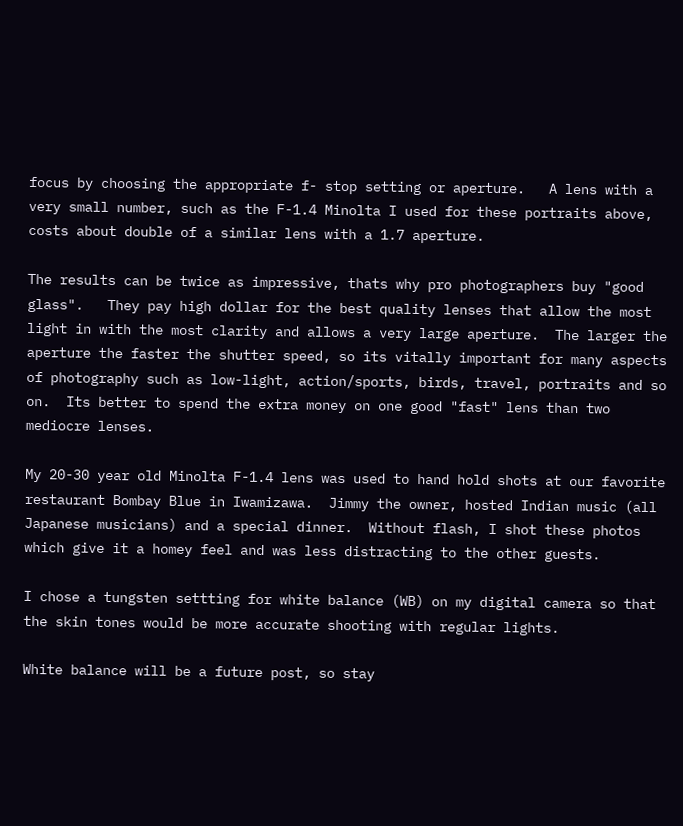focus by choosing the appropriate f- stop setting or aperture.   A lens with a very small number, such as the F-1.4 Minolta I used for these portraits above, costs about double of a similar lens with a 1.7 aperture.

The results can be twice as impressive, thats why pro photographers buy "good glass".   They pay high dollar for the best quality lenses that allow the most light in with the most clarity and allows a very large aperture.  The larger the aperture the faster the shutter speed, so its vitally important for many aspects of photography such as low-light, action/sports, birds, travel, portraits and so on.  Its better to spend the extra money on one good "fast" lens than two mediocre lenses.

My 20-30 year old Minolta F-1.4 lens was used to hand hold shots at our favorite restaurant Bombay Blue in Iwamizawa.  Jimmy the owner, hosted Indian music (all Japanese musicians) and a special dinner.  Without flash, I shot these photos which give it a homey feel and was less distracting to the other guests.

I chose a tungsten settting for white balance (WB) on my digital camera so that the skin tones would be more accurate shooting with regular lights.

White balance will be a future post, so stay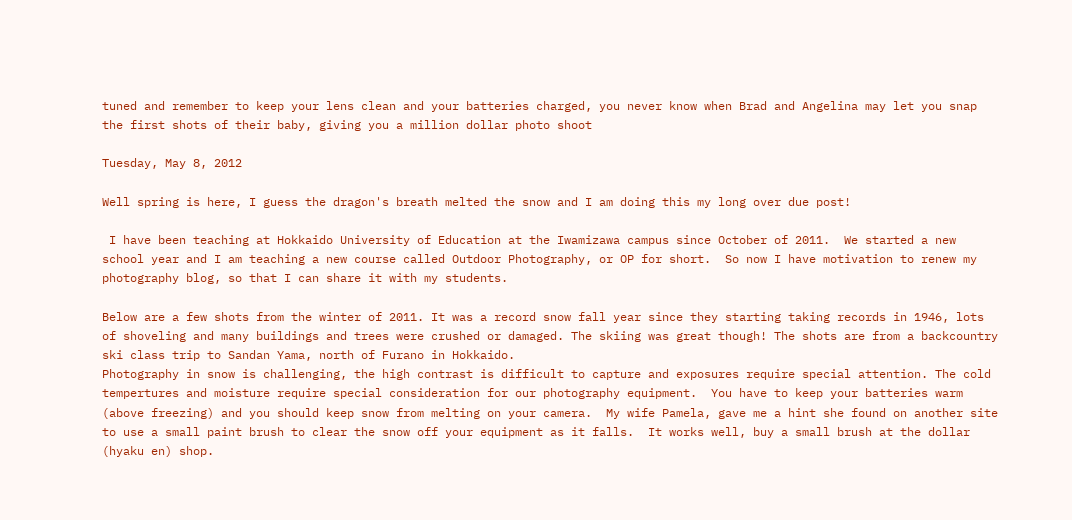tuned and remember to keep your lens clean and your batteries charged, you never know when Brad and Angelina may let you snap the first shots of their baby, giving you a million dollar photo shoot

Tuesday, May 8, 2012

Well spring is here, I guess the dragon's breath melted the snow and I am doing this my long over due post!

 I have been teaching at Hokkaido University of Education at the Iwamizawa campus since October of 2011.  We started a new school year and I am teaching a new course called Outdoor Photography, or OP for short.  So now I have motivation to renew my photography blog, so that I can share it with my students.

Below are a few shots from the winter of 2011. It was a record snow fall year since they starting taking records in 1946, lots of shoveling and many buildings and trees were crushed or damaged. The skiing was great though! The shots are from a backcountry ski class trip to Sandan Yama, north of Furano in Hokkaido.
Photography in snow is challenging, the high contrast is difficult to capture and exposures require special attention. The cold tempertures and moisture require special consideration for our photography equipment.  You have to keep your batteries warm (above freezing) and you should keep snow from melting on your camera.  My wife Pamela, gave me a hint she found on another site to use a small paint brush to clear the snow off your equipment as it falls.  It works well, buy a small brush at the dollar (hyaku en) shop.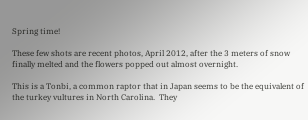Spring time!

These few shots are recent photos, April 2012, after the 3 meters of snow finally melted and the flowers popped out almost overnight.

This is a Tonbi, a common raptor that in Japan seems to be the equivalent of the turkey vultures in North Carolina.  They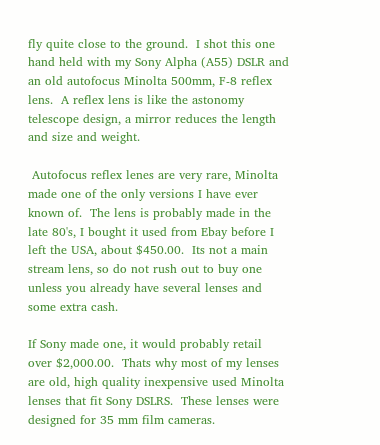fly quite close to the ground.  I shot this one hand held with my Sony Alpha (A55) DSLR and an old autofocus Minolta 500mm, F-8 reflex lens.  A reflex lens is like the astonomy telescope design, a mirror reduces the length and size and weight.

 Autofocus reflex lenes are very rare, Minolta made one of the only versions I have ever known of.  The lens is probably made in the late 80's, I bought it used from Ebay before I left the USA, about $450.00.  Its not a main stream lens, so do not rush out to buy one unless you already have several lenses and some extra cash.

If Sony made one, it would probably retail over $2,000.00.  Thats why most of my lenses are old, high quality inexpensive used Minolta lenses that fit Sony DSLRS.  These lenses were designed for 35 mm film cameras.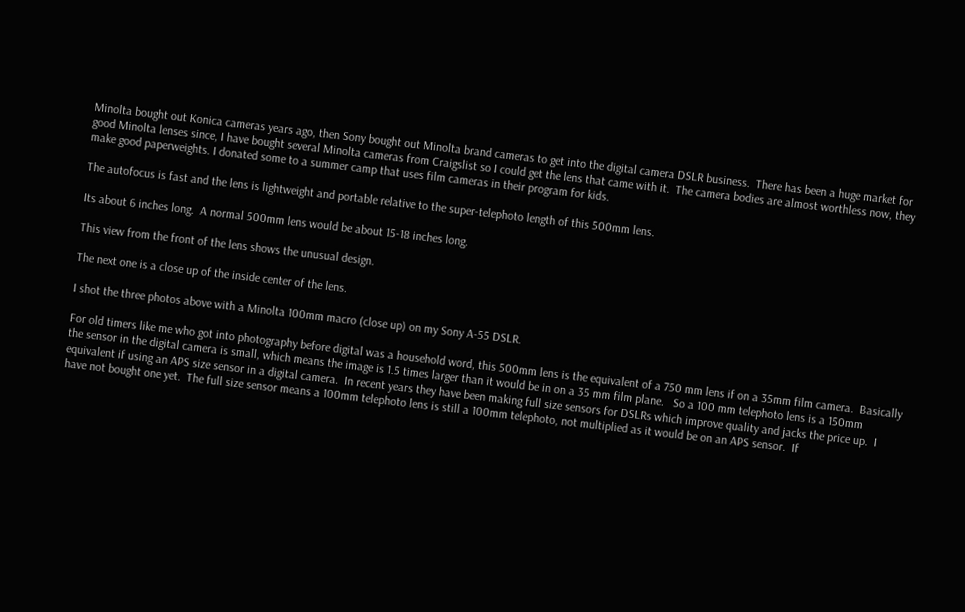Minolta bought out Konica cameras years ago, then Sony bought out Minolta brand cameras to get into the digital camera DSLR business.  There has been a huge market for good Minolta lenses since, I have bought several Minolta cameras from Craigslist so I could get the lens that came with it.  The camera bodies are almost worthless now, they make good paperweights. I donated some to a summer camp that uses film cameras in their program for kids.

The autofocus is fast and the lens is lightweight and portable relative to the super-telephoto length of this 500mm lens.

Its about 6 inches long.  A normal 500mm lens would be about 15-18 inches long.

This view from the front of the lens shows the unusual design.

The next one is a close up of the inside center of the lens.

I shot the three photos above with a Minolta 100mm macro (close up) on my Sony A-55 DSLR.

For old timers like me who got into photography before digital was a household word, this 500mm lens is the equivalent of a 750 mm lens if on a 35mm film camera.  Basically the sensor in the digital camera is small, which means the image is 1.5 times larger than it would be in on a 35 mm film plane.   So a 100 mm telephoto lens is a 150mm equivalent if using an APS size sensor in a digital camera.  In recent years they have been making full size sensors for DSLRs which improve quality and jacks the price up.  I have not bought one yet.  The full size sensor means a 100mm telephoto lens is still a 100mm telephoto, not multiplied as it would be on an APS sensor.  If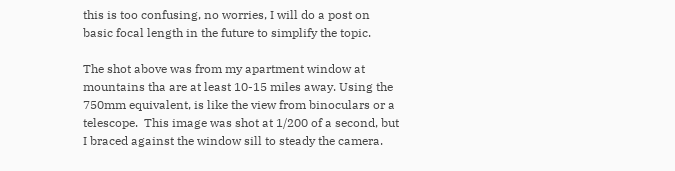this is too confusing, no worries, I will do a post on basic focal length in the future to simplify the topic.

The shot above was from my apartment window at mountains tha are at least 10-15 miles away. Using the 750mm equivalent, is like the view from binoculars or a telescope.  This image was shot at 1/200 of a second, but I braced against the window sill to steady the camera.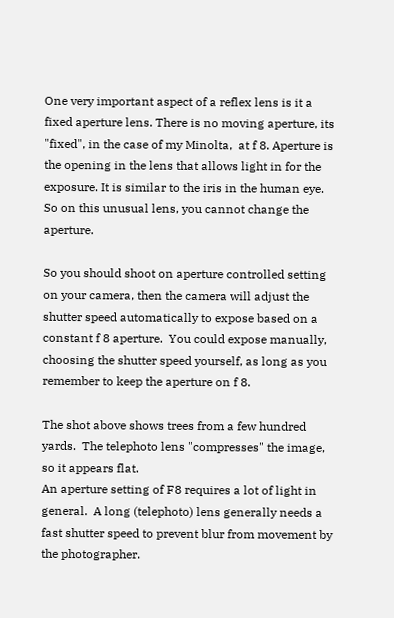One very important aspect of a reflex lens is it a fixed aperture lens. There is no moving aperture, its "fixed", in the case of my Minolta,  at f 8. Aperture is the opening in the lens that allows light in for the exposure. It is similar to the iris in the human eye.  So on this unusual lens, you cannot change the aperture.

So you should shoot on aperture controlled setting on your camera, then the camera will adjust the shutter speed automatically to expose based on a constant f 8 aperture.  You could expose manually, choosing the shutter speed yourself, as long as you remember to keep the aperture on f 8.

The shot above shows trees from a few hundred yards.  The telephoto lens "compresses" the image, so it appears flat.
An aperture setting of F8 requires a lot of light in general.  A long (telephoto) lens generally needs a fast shutter speed to prevent blur from movement by the photographer.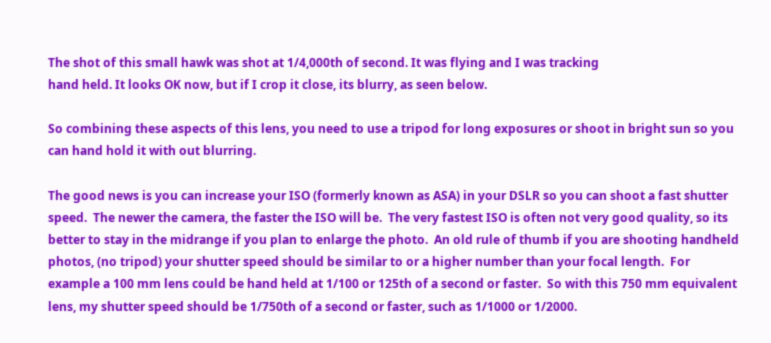The shot of this small hawk was shot at 1/4,000th of second. It was flying and I was tracking
hand held. It looks OK now, but if I crop it close, its blurry, as seen below.

So combining these aspects of this lens, you need to use a tripod for long exposures or shoot in bright sun so you can hand hold it with out blurring.

The good news is you can increase your ISO (formerly known as ASA) in your DSLR so you can shoot a fast shutter speed.  The newer the camera, the faster the ISO will be.  The very fastest ISO is often not very good quality, so its better to stay in the midrange if you plan to enlarge the photo.  An old rule of thumb if you are shooting handheld photos, (no tripod) your shutter speed should be similar to or a higher number than your focal length.  For example a 100 mm lens could be hand held at 1/100 or 125th of a second or faster.  So with this 750 mm equivalent lens, my shutter speed should be 1/750th of a second or faster, such as 1/1000 or 1/2000.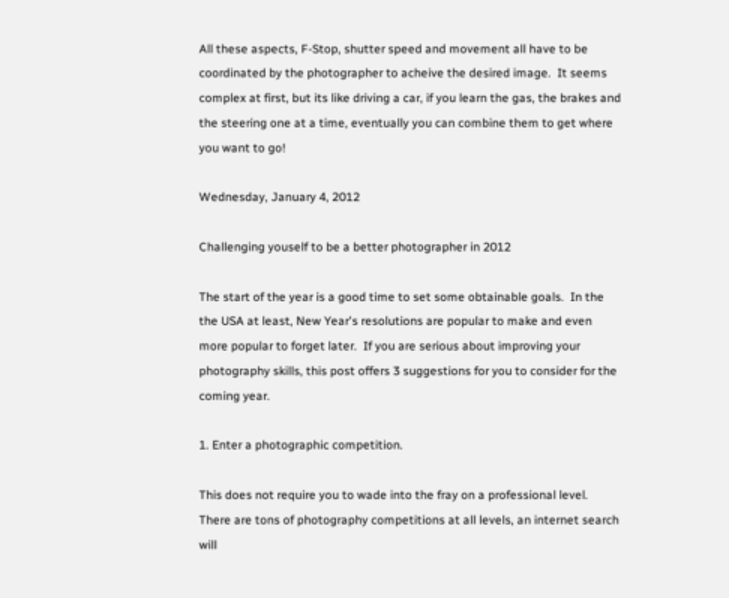All these aspects, F-Stop, shutter speed and movement all have to be coordinated by the photographer to acheive the desired image.  It seems complex at first, but its like driving a car, if you learn the gas, the brakes and the steering one at a time, eventually you can combine them to get where you want to go!

Wednesday, January 4, 2012

Challenging youself to be a better photographer in 2012

The start of the year is a good time to set some obtainable goals.  In the the USA at least, New Year's resolutions are popular to make and even more popular to forget later.  If you are serious about improving your photography skills, this post offers 3 suggestions for you to consider for the coming year.

1. Enter a photographic competition.

This does not require you to wade into the fray on a professional level.  There are tons of photography competitions at all levels, an internet search will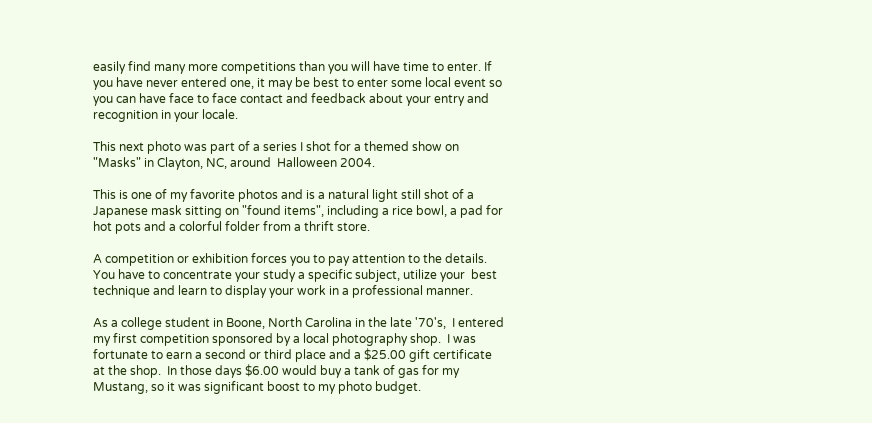easily find many more competitions than you will have time to enter. If you have never entered one, it may be best to enter some local event so you can have face to face contact and feedback about your entry and recognition in your locale.

This next photo was part of a series I shot for a themed show on "Masks" in Clayton, NC, around  Halloween 2004.

This is one of my favorite photos and is a natural light still shot of a Japanese mask sitting on "found items", including a rice bowl, a pad for hot pots and a colorful folder from a thrift store.

A competition or exhibition forces you to pay attention to the details.  You have to concentrate your study a specific subject, utilize your  best technique and learn to display your work in a professional manner.

As a college student in Boone, North Carolina in the late '70's,  I entered my first competition sponsored by a local photography shop.  I was fortunate to earn a second or third place and a $25.00 gift certificate at the shop.  In those days $6.00 would buy a tank of gas for my Mustang, so it was significant boost to my photo budget.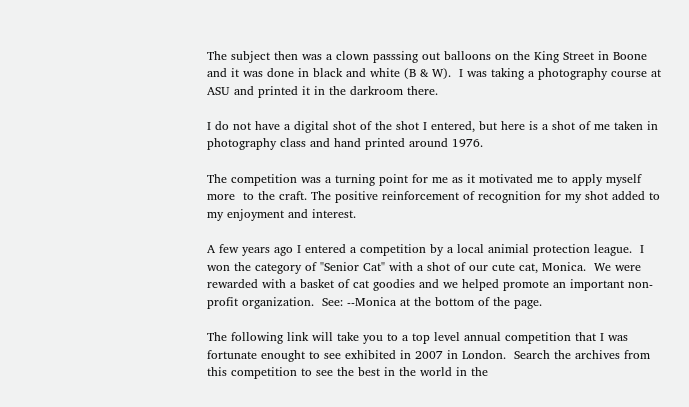The subject then was a clown passsing out balloons on the King Street in Boone and it was done in black and white (B & W).  I was taking a photography course at ASU and printed it in the darkroom there.

I do not have a digital shot of the shot I entered, but here is a shot of me taken in photography class and hand printed around 1976.

The competition was a turning point for me as it motivated me to apply myself more  to the craft. The positive reinforcement of recognition for my shot added to my enjoyment and interest.

A few years ago I entered a competition by a local animial protection league.  I won the category of "Senior Cat" with a shot of our cute cat, Monica.  We were rewarded with a basket of cat goodies and we helped promote an important non-profit organization.  See: --Monica at the bottom of the page.

The following link will take you to a top level annual competition that I was fortunate enought to see exhibited in 2007 in London.  Search the archives from this competition to see the best in the world in the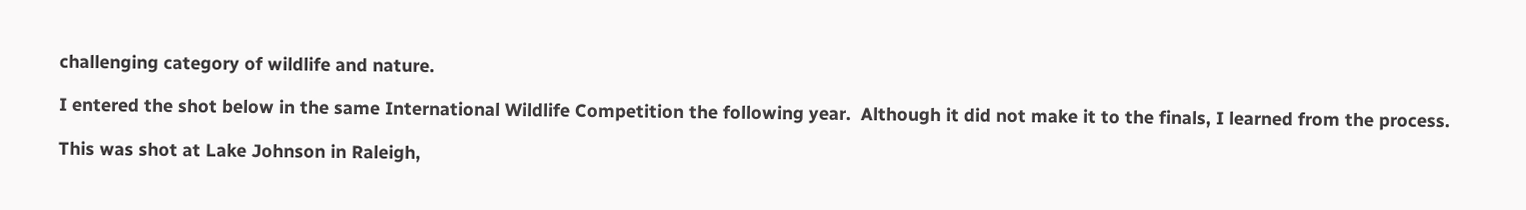challenging category of wildlife and nature.

I entered the shot below in the same International Wildlife Competition the following year.  Although it did not make it to the finals, I learned from the process.

This was shot at Lake Johnson in Raleigh,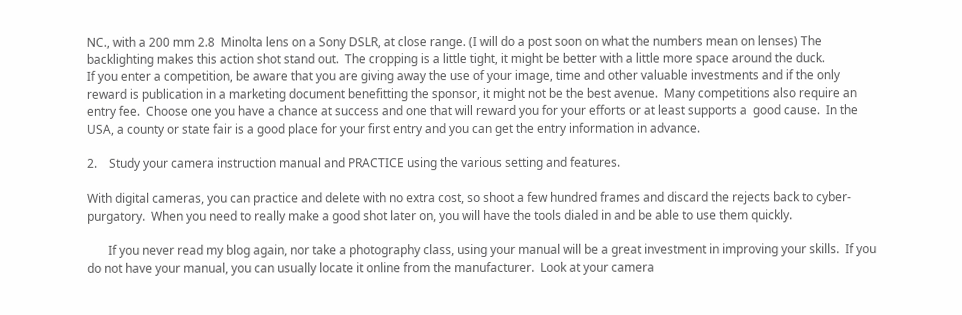NC., with a 200 mm 2.8  Minolta lens on a Sony DSLR, at close range. (I will do a post soon on what the numbers mean on lenses) The backlighting makes this action shot stand out.  The cropping is a little tight, it might be better with a little more space around the duck.
If you enter a competition, be aware that you are giving away the use of your image, time and other valuable investments and if the only reward is publication in a marketing document benefitting the sponsor, it might not be the best avenue.  Many competitions also require an entry fee.  Choose one you have a chance at success and one that will reward you for your efforts or at least supports a  good cause.  In the USA, a county or state fair is a good place for your first entry and you can get the entry information in advance.

2.    Study your camera instruction manual and PRACTICE using the various setting and features.

With digital cameras, you can practice and delete with no extra cost, so shoot a few hundred frames and discard the rejects back to cyber- purgatory.  When you need to really make a good shot later on, you will have the tools dialed in and be able to use them quickly.

       If you never read my blog again, nor take a photography class, using your manual will be a great investment in improving your skills.  If you do not have your manual, you can usually locate it online from the manufacturer.  Look at your camera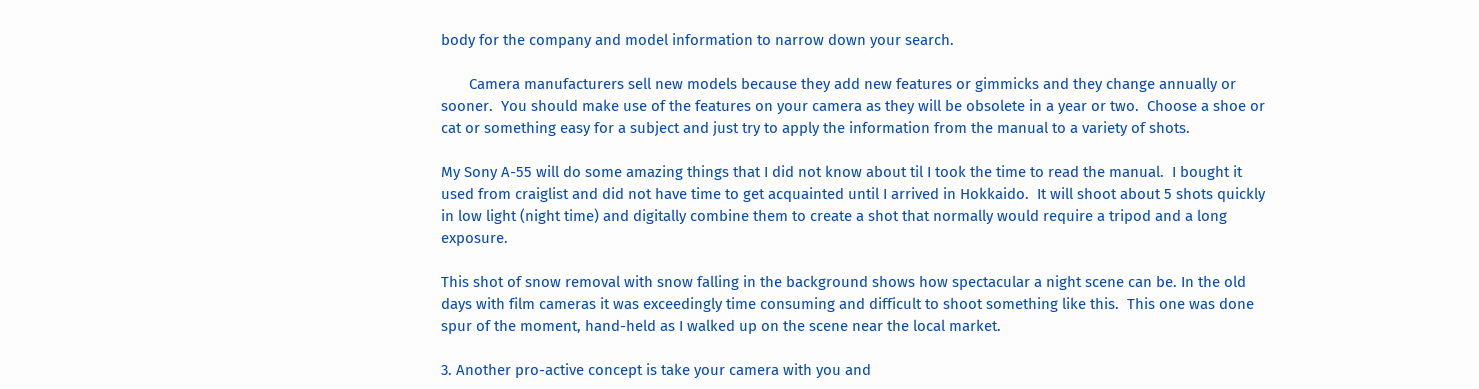body for the company and model information to narrow down your search.

       Camera manufacturers sell new models because they add new features or gimmicks and they change annually or sooner.  You should make use of the features on your camera as they will be obsolete in a year or two.  Choose a shoe or cat or something easy for a subject and just try to apply the information from the manual to a variety of shots.

My Sony A-55 will do some amazing things that I did not know about til I took the time to read the manual.  I bought it used from craiglist and did not have time to get acquainted until I arrived in Hokkaido.  It will shoot about 5 shots quickly in low light (night time) and digitally combine them to create a shot that normally would require a tripod and a long exposure.

This shot of snow removal with snow falling in the background shows how spectacular a night scene can be. In the old days with film cameras it was exceedingly time consuming and difficult to shoot something like this.  This one was done spur of the moment, hand-held as I walked up on the scene near the local market.

3. Another pro-active concept is take your camera with you and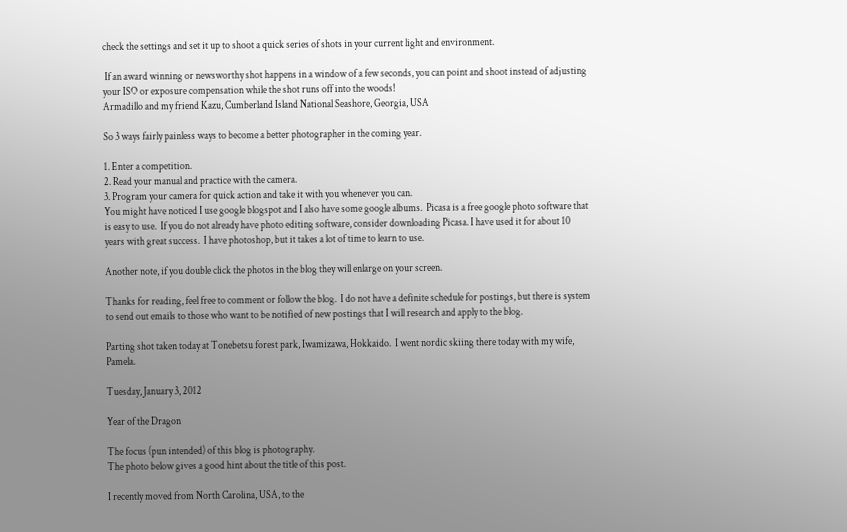check the settings and set it up to shoot a quick series of shots in your current light and environment.

 If an award winning or newsworthy shot happens in a window of a few seconds, you can point and shoot instead of adjusting your ISO or exposure compensation while the shot runs off into the woods!
Armadillo and my friend Kazu, Cumberland Island National Seashore, Georgia, USA

So 3 ways fairly painless ways to become a better photographer in the coming year.

1. Enter a competition.
2. Read your manual and practice with the camera.
3. Program your camera for quick action and take it with you whenever you can.
You might have noticed I use google blogspot and I also have some google albums.  Picasa is a free google photo software that is easy to use.  If you do not already have photo editing software, consider downloading Picasa. I have used it for about 10 years with great success.  I have photoshop, but it takes a lot of time to learn to use.

Another note, if you double click the photos in the blog they will enlarge on your screen.

Thanks for reading, feel free to comment or follow the blog.  I do not have a definite schedule for postings, but there is system to send out emails to those who want to be notified of new postings that I will research and apply to the blog.

Parting shot taken today at Tonebetsu forest park, Iwamizawa, Hokkaido.  I went nordic skiing there today with my wife, Pamela.

Tuesday, January 3, 2012

Year of the Dragon

The focus (pun intended) of this blog is photography.
The photo below gives a good hint about the title of this post.

I recently moved from North Carolina, USA, to the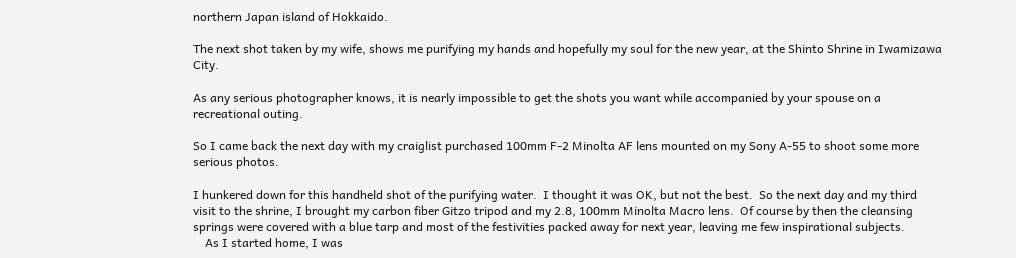northern Japan island of Hokkaido.

The next shot taken by my wife, shows me purifying my hands and hopefully my soul for the new year, at the Shinto Shrine in Iwamizawa City.

As any serious photographer knows, it is nearly impossible to get the shots you want while accompanied by your spouse on a recreational outing.

So I came back the next day with my craiglist purchased 100mm F-2 Minolta AF lens mounted on my Sony A-55 to shoot some more
serious photos.

I hunkered down for this handheld shot of the purifying water.  I thought it was OK, but not the best.  So the next day and my third visit to the shrine, I brought my carbon fiber Gitzo tripod and my 2.8, 100mm Minolta Macro lens.  Of course by then the cleansing springs were covered with a blue tarp and most of the festivities packed away for next year, leaving me few inspirational subjects.
    As I started home, I was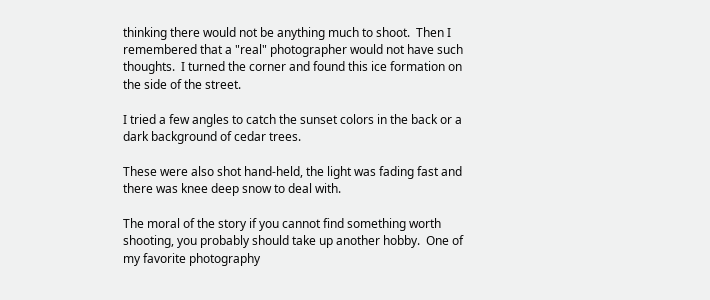thinking there would not be anything much to shoot.  Then I remembered that a "real" photographer would not have such thoughts.  I turned the corner and found this ice formation on the side of the street.

I tried a few angles to catch the sunset colors in the back or a dark background of cedar trees.

These were also shot hand-held, the light was fading fast and there was knee deep snow to deal with.

The moral of the story if you cannot find something worth shooting, you probably should take up another hobby.  One of my favorite photography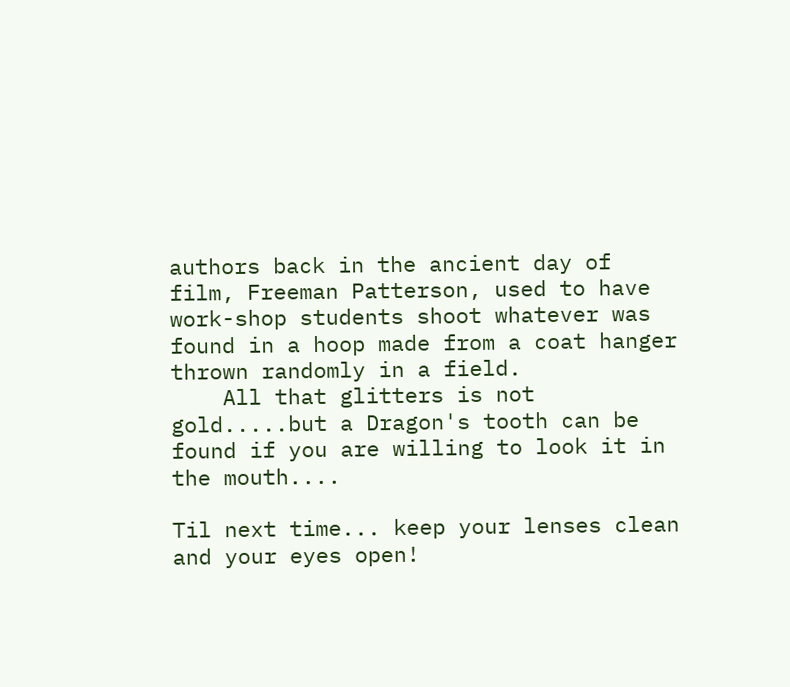authors back in the ancient day of film, Freeman Patterson, used to have work-shop students shoot whatever was found in a hoop made from a coat hanger thrown randomly in a field.
    All that glitters is not gold.....but a Dragon's tooth can be found if you are willing to look it in the mouth....

Til next time... keep your lenses clean and your eyes open!